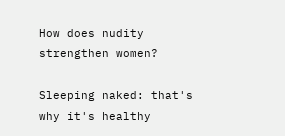How does nudity strengthen women?

Sleeping naked: that's why it's healthy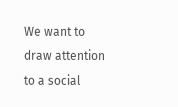We want to draw attention to a social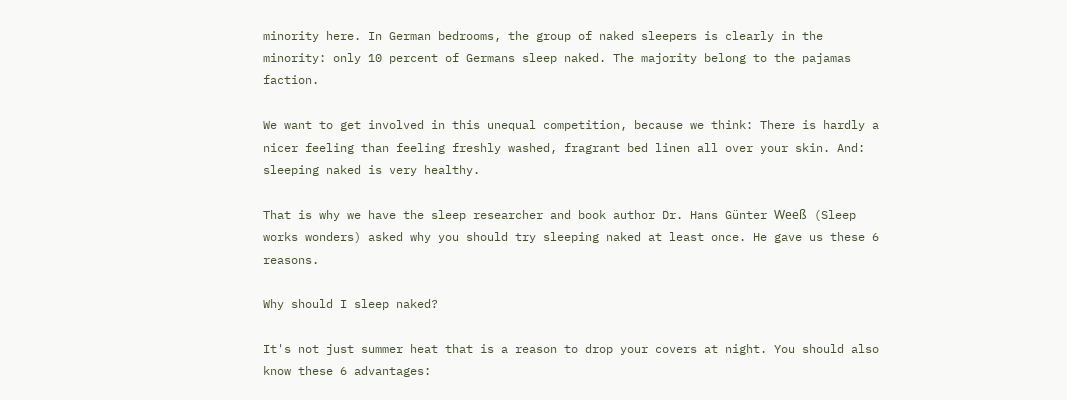minority here. In German bedrooms, the group of naked sleepers is clearly in the minority: only 10 percent of Germans sleep naked. The majority belong to the pajamas faction.

We want to get involved in this unequal competition, because we think: There is hardly a nicer feeling than feeling freshly washed, fragrant bed linen all over your skin. And: sleeping naked is very healthy.

That is why we have the sleep researcher and book author Dr. Hans Günter Weeß (Sleep works wonders) asked why you should try sleeping naked at least once. He gave us these 6 reasons.

Why should I sleep naked?

It's not just summer heat that is a reason to drop your covers at night. You should also know these 6 advantages: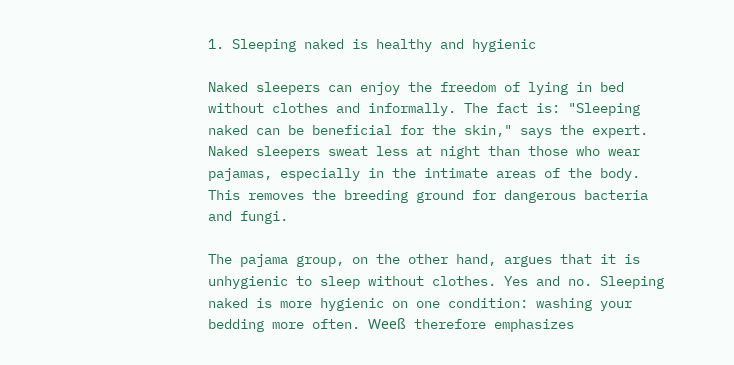1. Sleeping naked is healthy and hygienic

Naked sleepers can enjoy the freedom of lying in bed without clothes and informally. The fact is: "Sleeping naked can be beneficial for the skin," says the expert. Naked sleepers sweat less at night than those who wear pajamas, especially in the intimate areas of the body. This removes the breeding ground for dangerous bacteria and fungi.

The pajama group, on the other hand, argues that it is unhygienic to sleep without clothes. Yes and no. Sleeping naked is more hygienic on one condition: washing your bedding more often. Weeß therefore emphasizes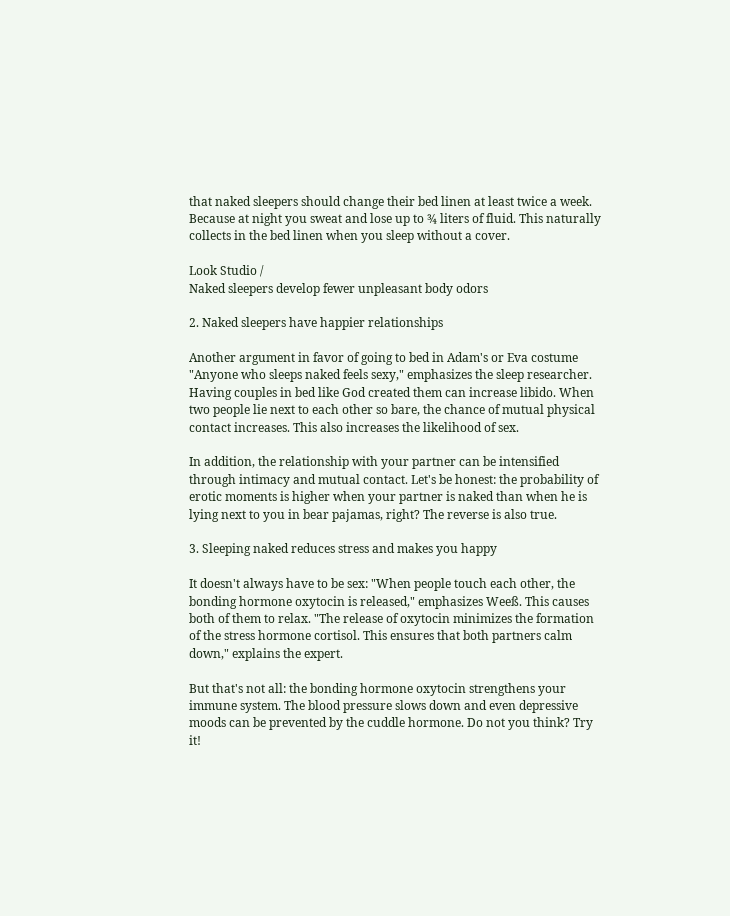that naked sleepers should change their bed linen at least twice a week. Because at night you sweat and lose up to ¾ liters of fluid. This naturally collects in the bed linen when you sleep without a cover.

Look Studio /
Naked sleepers develop fewer unpleasant body odors

2. Naked sleepers have happier relationships

Another argument in favor of going to bed in Adam's or Eva costume "Anyone who sleeps naked feels sexy," emphasizes the sleep researcher. Having couples in bed like God created them can increase libido. When two people lie next to each other so bare, the chance of mutual physical contact increases. This also increases the likelihood of sex.

In addition, the relationship with your partner can be intensified through intimacy and mutual contact. Let's be honest: the probability of erotic moments is higher when your partner is naked than when he is lying next to you in bear pajamas, right? The reverse is also true.

3. Sleeping naked reduces stress and makes you happy

It doesn't always have to be sex: "When people touch each other, the bonding hormone oxytocin is released," emphasizes Weeß. This causes both of them to relax. "The release of oxytocin minimizes the formation of the stress hormone cortisol. This ensures that both partners calm down," explains the expert.

But that's not all: the bonding hormone oxytocin strengthens your immune system. The blood pressure slows down and even depressive moods can be prevented by the cuddle hormone. Do not you think? Try it!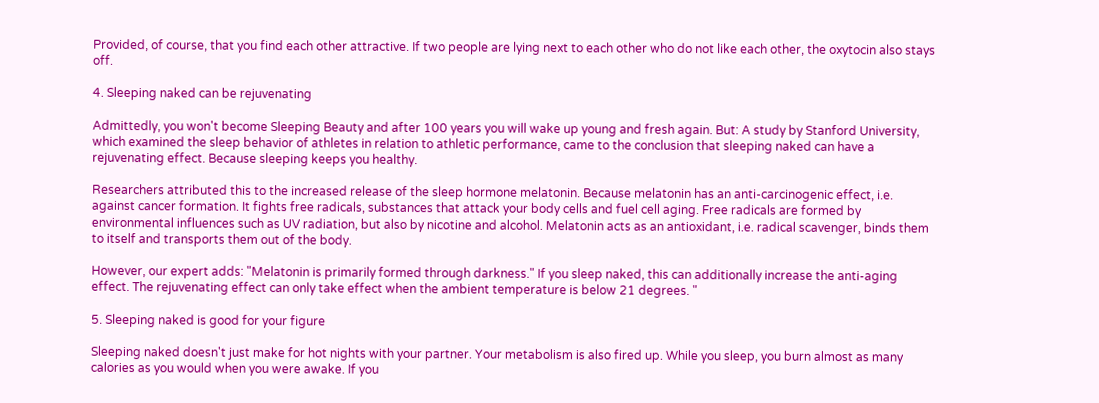Provided, of course, that you find each other attractive. If two people are lying next to each other who do not like each other, the oxytocin also stays off.

4. Sleeping naked can be rejuvenating

Admittedly, you won't become Sleeping Beauty and after 100 years you will wake up young and fresh again. But: A study by Stanford University, which examined the sleep behavior of athletes in relation to athletic performance, came to the conclusion that sleeping naked can have a rejuvenating effect. Because sleeping keeps you healthy.

Researchers attributed this to the increased release of the sleep hormone melatonin. Because melatonin has an anti-carcinogenic effect, i.e. against cancer formation. It fights free radicals, substances that attack your body cells and fuel cell aging. Free radicals are formed by environmental influences such as UV radiation, but also by nicotine and alcohol. Melatonin acts as an antioxidant, i.e. radical scavenger, binds them to itself and transports them out of the body.

However, our expert adds: "Melatonin is primarily formed through darkness." If you sleep naked, this can additionally increase the anti-aging effect. The rejuvenating effect can only take effect when the ambient temperature is below 21 degrees. "

5. Sleeping naked is good for your figure

Sleeping naked doesn't just make for hot nights with your partner. Your metabolism is also fired up. While you sleep, you burn almost as many calories as you would when you were awake. If you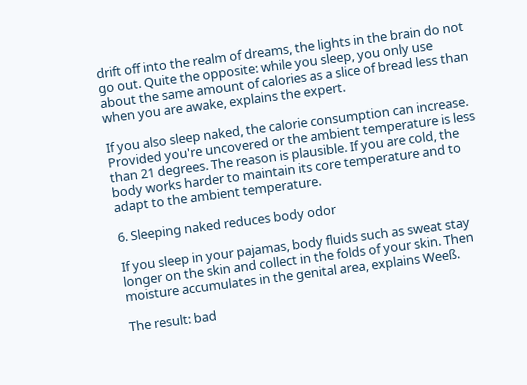drift off into the realm of dreams, the lights in the brain do not go out. Quite the opposite: while you sleep, you only use about the same amount of calories as a slice of bread less than when you are awake, explains the expert.

If you also sleep naked, the calorie consumption can increase. Provided you're uncovered or the ambient temperature is less than 21 degrees. The reason is plausible. If you are cold, the body works harder to maintain its core temperature and to adapt to the ambient temperature.

6. Sleeping naked reduces body odor

If you sleep in your pajamas, body fluids such as sweat stay longer on the skin and collect in the folds of your skin. Then moisture accumulates in the genital area, explains Weeß.

The result: bad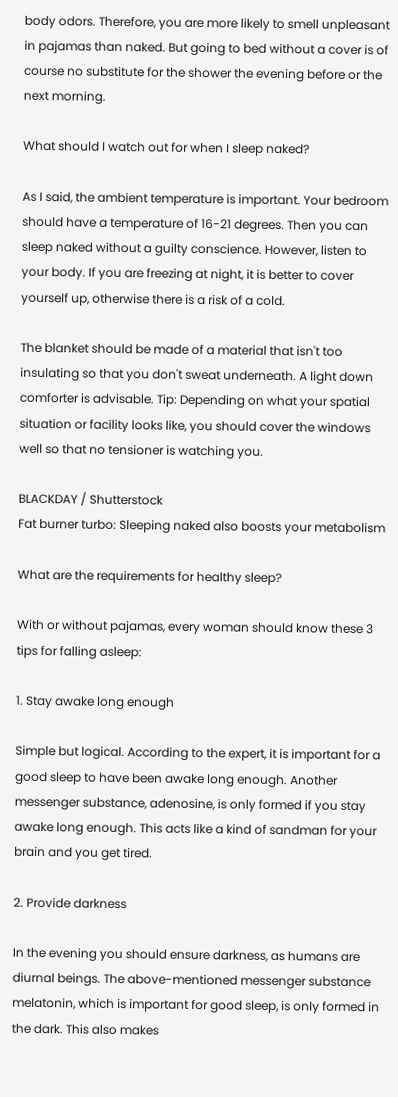body odors. Therefore, you are more likely to smell unpleasant in pajamas than naked. But going to bed without a cover is of course no substitute for the shower the evening before or the next morning.

What should I watch out for when I sleep naked?

As I said, the ambient temperature is important. Your bedroom should have a temperature of 16-21 degrees. Then you can sleep naked without a guilty conscience. However, listen to your body. If you are freezing at night, it is better to cover yourself up, otherwise there is a risk of a cold.

The blanket should be made of a material that isn't too insulating so that you don't sweat underneath. A light down comforter is advisable. Tip: Depending on what your spatial situation or facility looks like, you should cover the windows well so that no tensioner is watching you.

BLACKDAY / Shutterstock
Fat burner turbo: Sleeping naked also boosts your metabolism

What are the requirements for healthy sleep?

With or without pajamas, every woman should know these 3 tips for falling asleep:

1. Stay awake long enough

Simple but logical. According to the expert, it is important for a good sleep to have been awake long enough. Another messenger substance, adenosine, is only formed if you stay awake long enough. This acts like a kind of sandman for your brain and you get tired.

2. Provide darkness

In the evening you should ensure darkness, as humans are diurnal beings. The above-mentioned messenger substance melatonin, which is important for good sleep, is only formed in the dark. This also makes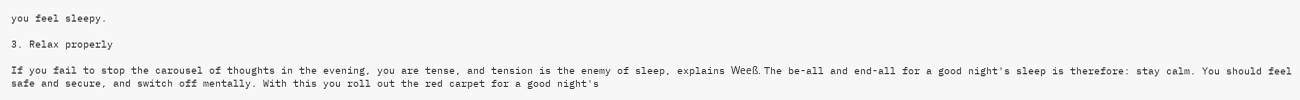you feel sleepy.

3. Relax properly

If you fail to stop the carousel of thoughts in the evening, you are tense, and tension is the enemy of sleep, explains Weeß. The be-all and end-all for a good night's sleep is therefore: stay calm. You should feel safe and secure, and switch off mentally. With this you roll out the red carpet for a good night's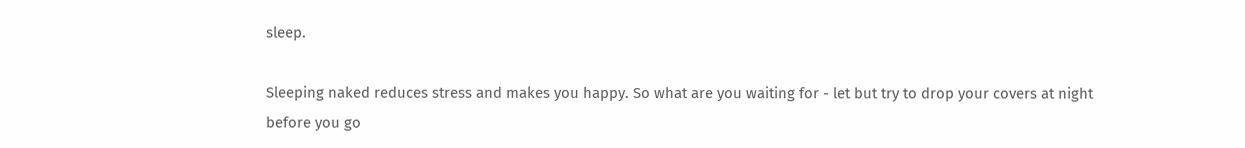sleep.

Sleeping naked reduces stress and makes you happy. So what are you waiting for - let but try to drop your covers at night before you go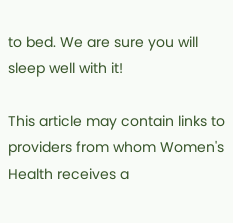to bed. We are sure you will sleep well with it!

This article may contain links to providers from whom Women's Health receives a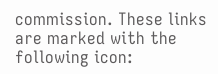commission. These links are marked with the following icon: